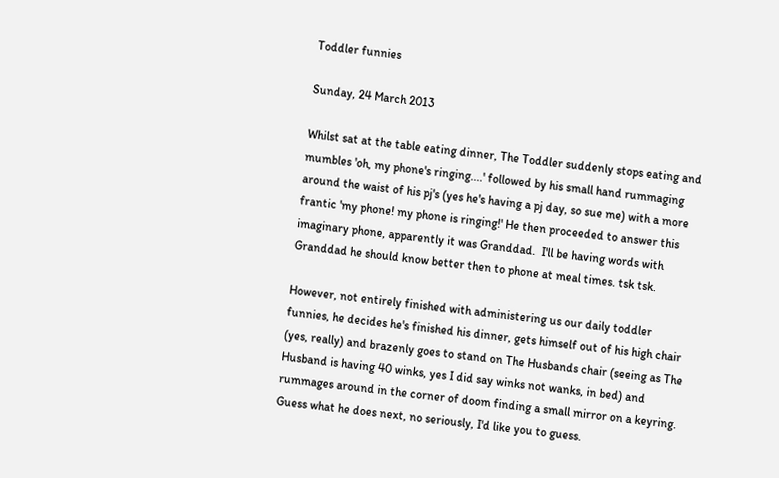Toddler funnies

Sunday, 24 March 2013

Whilst sat at the table eating dinner, The Toddler suddenly stops eating and mumbles 'oh, my phone's ringing....' followed by his small hand rummaging around the waist of his pj's (yes he's having a pj day, so sue me) with a more frantic 'my phone! my phone is ringing!' He then proceeded to answer this imaginary phone, apparently it was Granddad.  I'll be having words with Granddad he should know better then to phone at meal times. tsk tsk.

However, not entirely finished with administering us our daily toddler funnies, he decides he's finished his dinner, gets himself out of his high chair (yes, really) and brazenly goes to stand on The Husbands chair (seeing as The Husband is having 40 winks, yes I did say winks not wanks, in bed) and rummages around in the corner of doom finding a small mirror on a keyring.  Guess what he does next, no seriously, I'd like you to guess.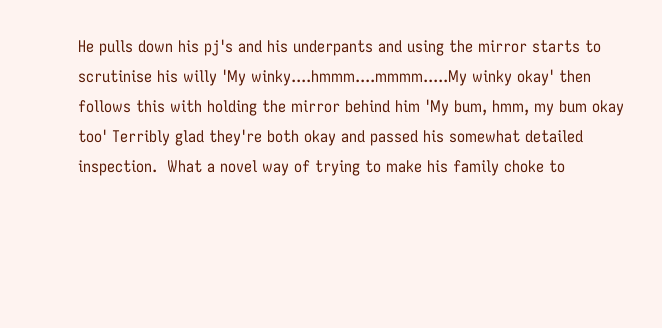He pulls down his pj's and his underpants and using the mirror starts to scrutinise his willy 'My winky....hmmm....mmmm.....My winky okay' then follows this with holding the mirror behind him 'My bum, hmm, my bum okay too' Terribly glad they're both okay and passed his somewhat detailed inspection.  What a novel way of trying to make his family choke to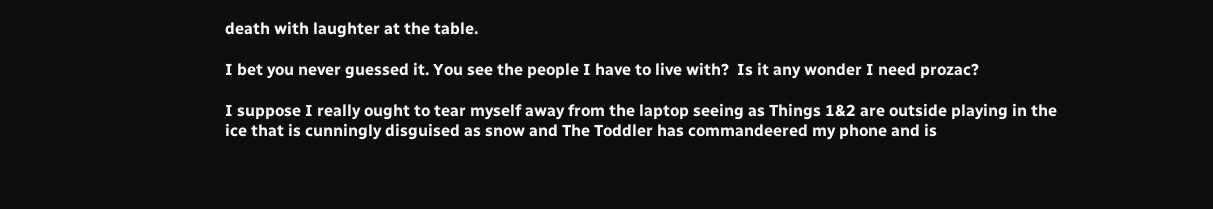death with laughter at the table.

I bet you never guessed it. You see the people I have to live with?  Is it any wonder I need prozac?

I suppose I really ought to tear myself away from the laptop seeing as Things 1&2 are outside playing in the ice that is cunningly disguised as snow and The Toddler has commandeered my phone and is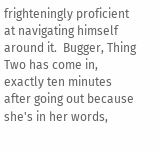frighteningly proficient at navigating himself around it.  Bugger, Thing Two has come in, exactly ten minutes after going out because she's in her words,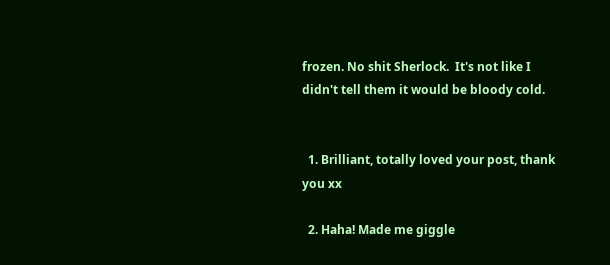frozen. No shit Sherlock.  It's not like I didn't tell them it would be bloody cold.


  1. Brilliant, totally loved your post, thank you xx

  2. Haha! Made me giggle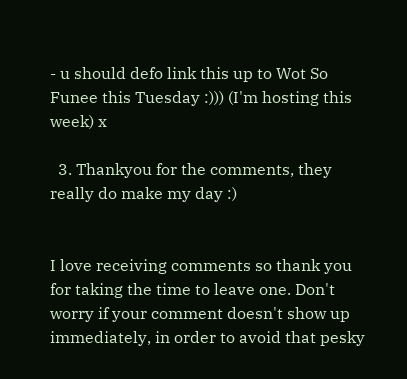- u should defo link this up to Wot So Funee this Tuesday :))) (I'm hosting this week) x

  3. Thankyou for the comments, they really do make my day :)


I love receiving comments so thank you for taking the time to leave one. Don't worry if your comment doesn't show up immediately, in order to avoid that pesky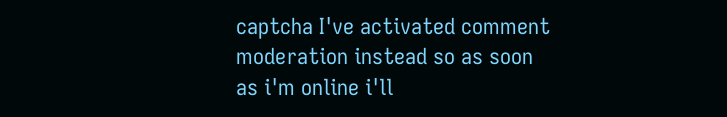captcha I've activated comment moderation instead so as soon as i'm online i'll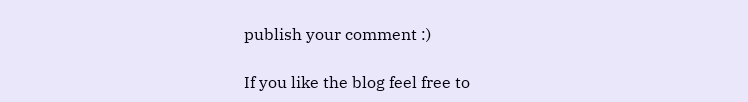publish your comment :)

If you like the blog feel free to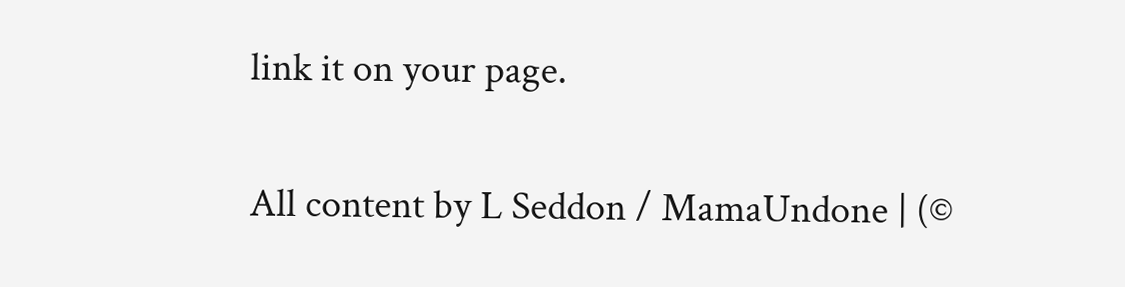link it on your page.

All content by L Seddon / MamaUndone | (©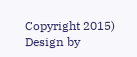Copyright 2015) Design by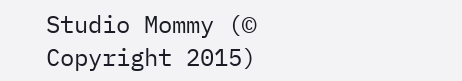Studio Mommy (© Copyright 2015)